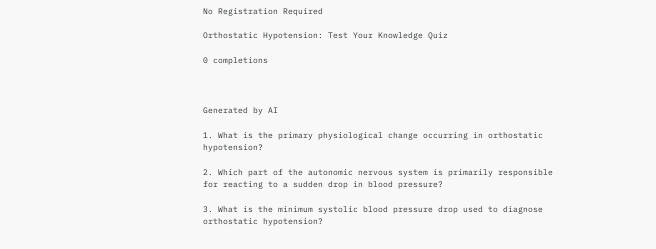No Registration Required

Orthostatic Hypotension: Test Your Knowledge Quiz

0 completions



Generated by AI

1. What is the primary physiological change occurring in orthostatic hypotension?

2. Which part of the autonomic nervous system is primarily responsible for reacting to a sudden drop in blood pressure?

3. What is the minimum systolic blood pressure drop used to diagnose orthostatic hypotension?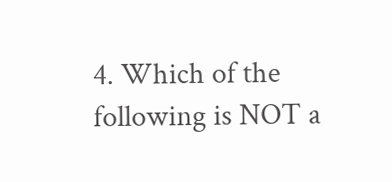4. Which of the following is NOT a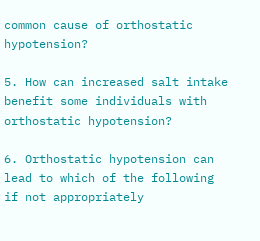common cause of orthostatic hypotension?

5. How can increased salt intake benefit some individuals with orthostatic hypotension?

6. Orthostatic hypotension can lead to which of the following if not appropriately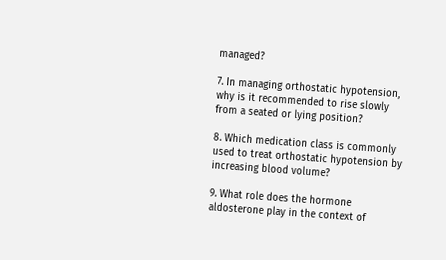managed?

7. In managing orthostatic hypotension, why is it recommended to rise slowly from a seated or lying position?

8. Which medication class is commonly used to treat orthostatic hypotension by increasing blood volume?

9. What role does the hormone aldosterone play in the context of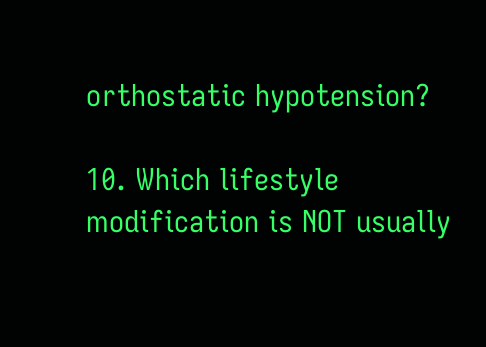orthostatic hypotension?

10. Which lifestyle modification is NOT usually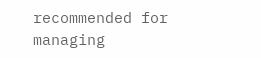recommended for managing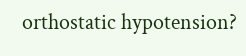orthostatic hypotension?